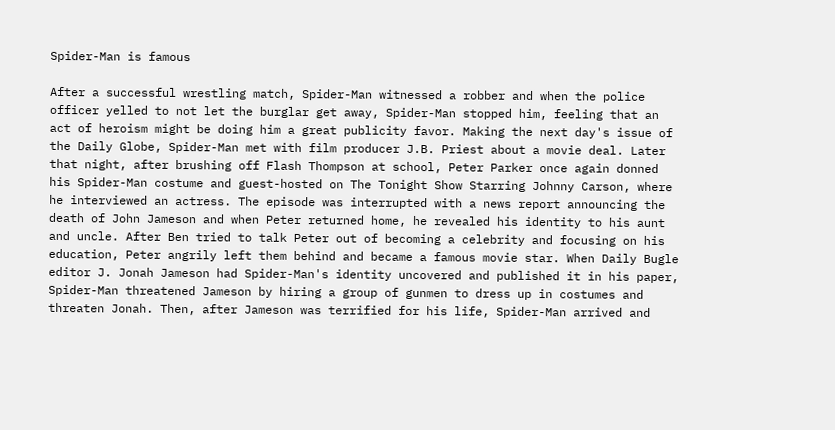Spider-Man is famous

After a successful wrestling match, Spider-Man witnessed a robber and when the police officer yelled to not let the burglar get away, Spider-Man stopped him, feeling that an act of heroism might be doing him a great publicity favor. Making the next day's issue of the Daily Globe, Spider-Man met with film producer J.B. Priest about a movie deal. Later that night, after brushing off Flash Thompson at school, Peter Parker once again donned his Spider-Man costume and guest-hosted on The Tonight Show Starring Johnny Carson, where he interviewed an actress. The episode was interrupted with a news report announcing the death of John Jameson and when Peter returned home, he revealed his identity to his aunt and uncle. After Ben tried to talk Peter out of becoming a celebrity and focusing on his education, Peter angrily left them behind and became a famous movie star. When Daily Bugle editor J. Jonah Jameson had Spider-Man's identity uncovered and published it in his paper, Spider-Man threatened Jameson by hiring a group of gunmen to dress up in costumes and threaten Jonah. Then, after Jameson was terrified for his life, Spider-Man arrived and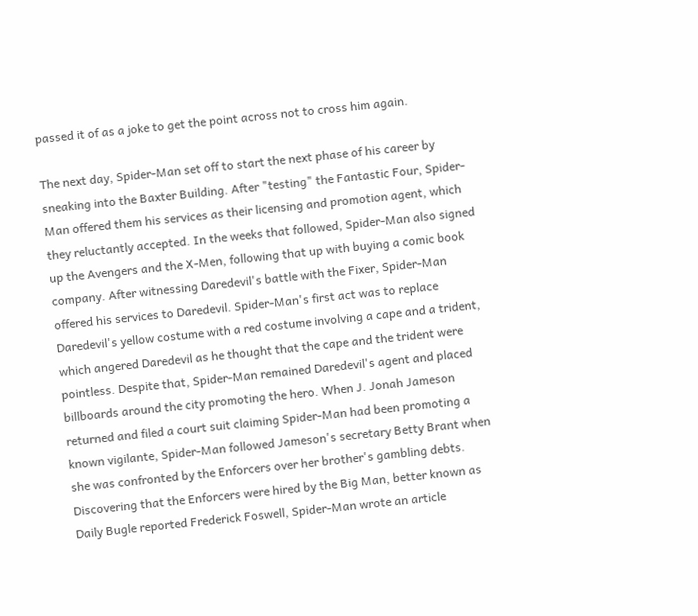passed it of as a joke to get the point across not to cross him again.

The next day, Spider-Man set off to start the next phase of his career by sneaking into the Baxter Building. After "testing" the Fantastic Four, Spider-Man offered them his services as their licensing and promotion agent, which they reluctantly accepted. In the weeks that followed, Spider-Man also signed up the Avengers and the X-Men, following that up with buying a comic book company. After witnessing Daredevil's battle with the Fixer, Spider-Man offered his services to Daredevil. Spider-Man's first act was to replace Daredevil's yellow costume with a red costume involving a cape and a trident, which angered Daredevil as he thought that the cape and the trident were pointless. Despite that, Spider-Man remained Daredevil's agent and placed billboards around the city promoting the hero. When J. Jonah Jameson returned and filed a court suit claiming Spider-Man had been promoting a known vigilante, Spider-Man followed Jameson's secretary Betty Brant when she was confronted by the Enforcers over her brother's gambling debts. Discovering that the Enforcers were hired by the Big Man, better known as Daily Bugle reported Frederick Foswell, Spider-Man wrote an article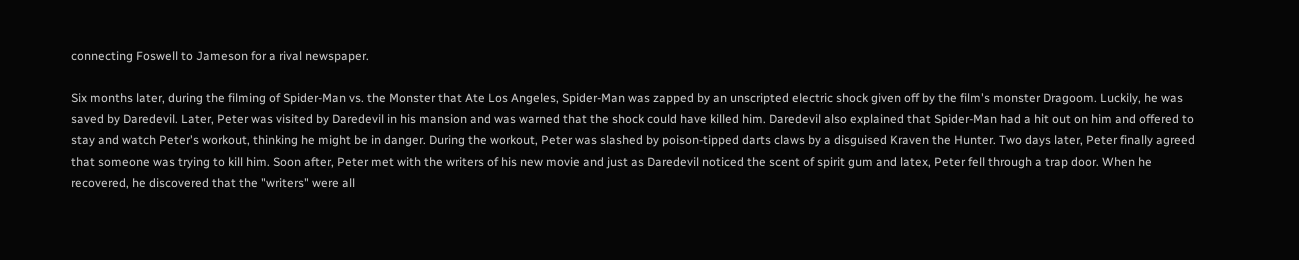connecting Foswell to Jameson for a rival newspaper.

Six months later, during the filming of Spider-Man vs. the Monster that Ate Los Angeles, Spider-Man was zapped by an unscripted electric shock given off by the film's monster Dragoom. Luckily, he was saved by Daredevil. Later, Peter was visited by Daredevil in his mansion and was warned that the shock could have killed him. Daredevil also explained that Spider-Man had a hit out on him and offered to stay and watch Peter's workout, thinking he might be in danger. During the workout, Peter was slashed by poison-tipped darts claws by a disguised Kraven the Hunter. Two days later, Peter finally agreed that someone was trying to kill him. Soon after, Peter met with the writers of his new movie and just as Daredevil noticed the scent of spirit gum and latex, Peter fell through a trap door. When he recovered, he discovered that the "writers" were all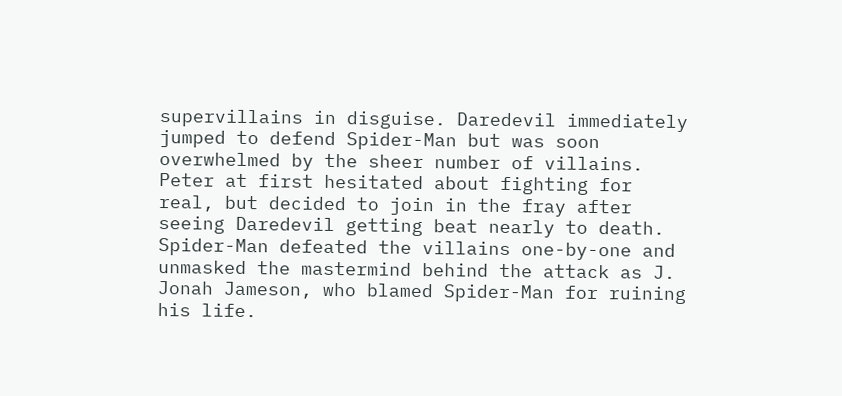supervillains in disguise. Daredevil immediately jumped to defend Spider-Man but was soon overwhelmed by the sheer number of villains. Peter at first hesitated about fighting for real, but decided to join in the fray after seeing Daredevil getting beat nearly to death. Spider-Man defeated the villains one-by-one and unmasked the mastermind behind the attack as J. Jonah Jameson, who blamed Spider-Man for ruining his life.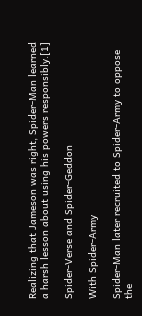Realizing that Jameson was right, Spider-Man learned a harsh lesson about using his powers responsibly.[1]

Spider-Verse and Spider-Geddon

With Spider-Army

Spider-Man later recruited to Spider-Army to oppose the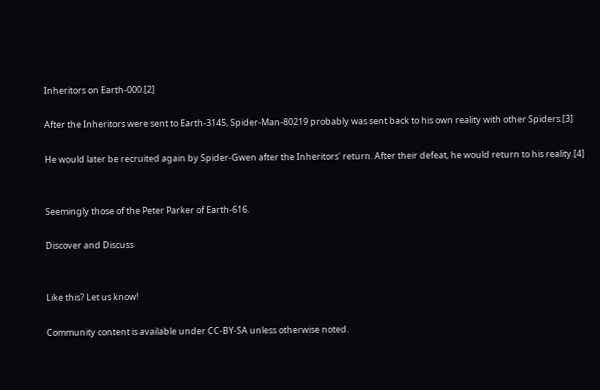Inheritors on Earth-000.[2]

After the Inheritors were sent to Earth-3145, Spider-Man-80219 probably was sent back to his own reality with other Spiders.[3]

He would later be recruited again by Spider-Gwen after the Inheritors' return. After their defeat, he would return to his reality.[4]


Seemingly those of the Peter Parker of Earth-616.

Discover and Discuss


Like this? Let us know!

Community content is available under CC-BY-SA unless otherwise noted.